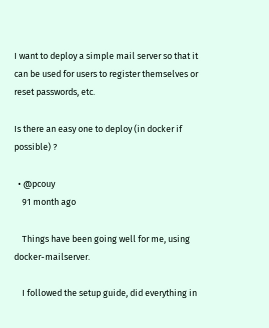I want to deploy a simple mail server so that it can be used for users to register themselves or reset passwords, etc.

Is there an easy one to deploy (in docker if possible) ?

  • @pcouy
    91 month ago

    Things have been going well for me, using docker-mailserver.

    I followed the setup guide, did everything in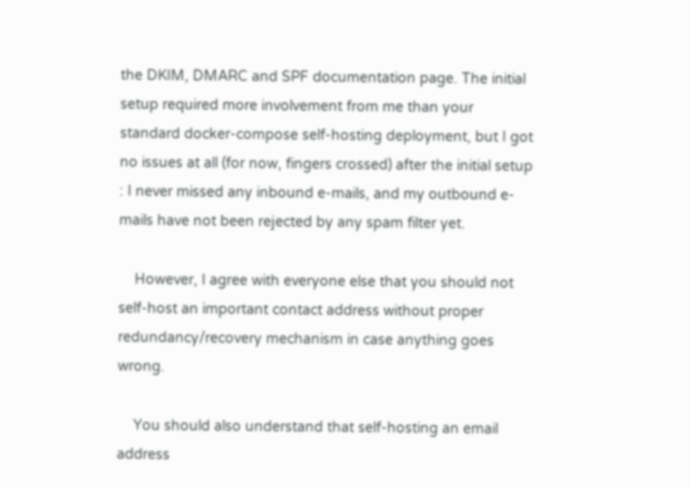the DKIM, DMARC and SPF documentation page. The initial setup required more involvement from me than your standard docker-compose self-hosting deployment, but I got no issues at all (for now, fingers crossed) after the initial setup : I never missed any inbound e-mails, and my outbound e-mails have not been rejected by any spam filter yet.

    However, I agree with everyone else that you should not self-host an important contact address without proper redundancy/recovery mechanism in case anything goes wrong.

    You should also understand that self-hosting an email address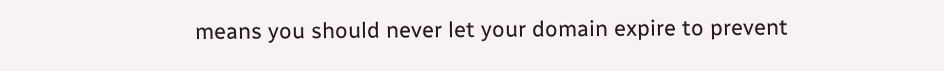means you should never let your domain expire to prevent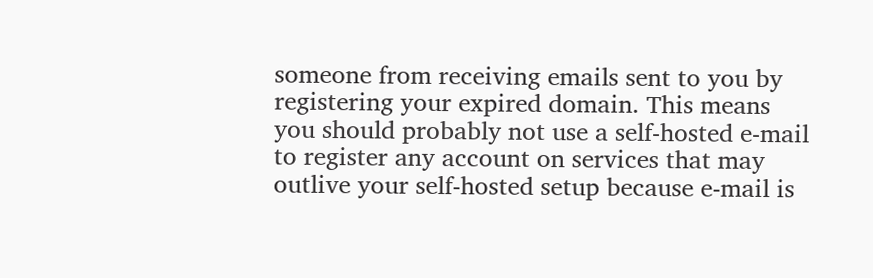someone from receiving emails sent to you by registering your expired domain. This means you should probably not use a self-hosted e-mail to register any account on services that may outlive your self-hosted setup because e-mail is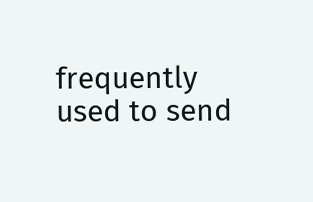frequently used to send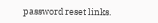password reset links.